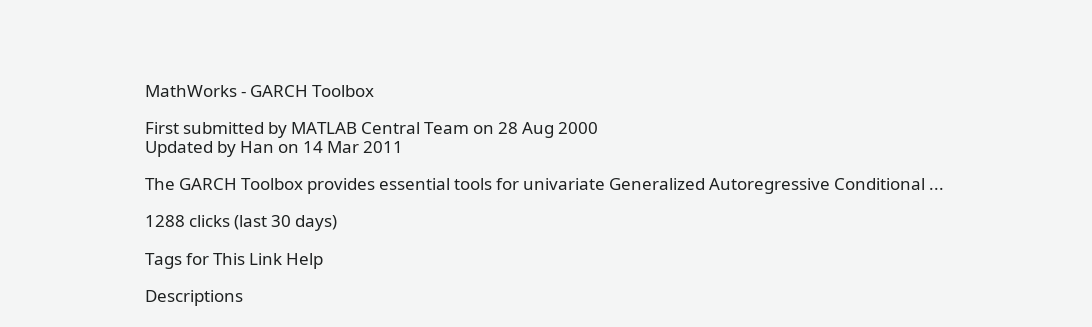MathWorks - GARCH Toolbox

First submitted by MATLAB Central Team on 28 Aug 2000
Updated by Han on 14 Mar 2011

The GARCH Toolbox provides essential tools for univariate Generalized Autoregressive Conditional ...

1288 clicks (last 30 days)

Tags for This Link Help

Descriptions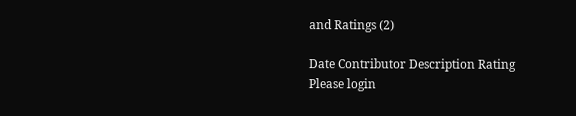and Ratings (2)

Date Contributor Description Rating
Please login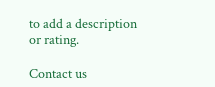to add a description or rating.

Contact us